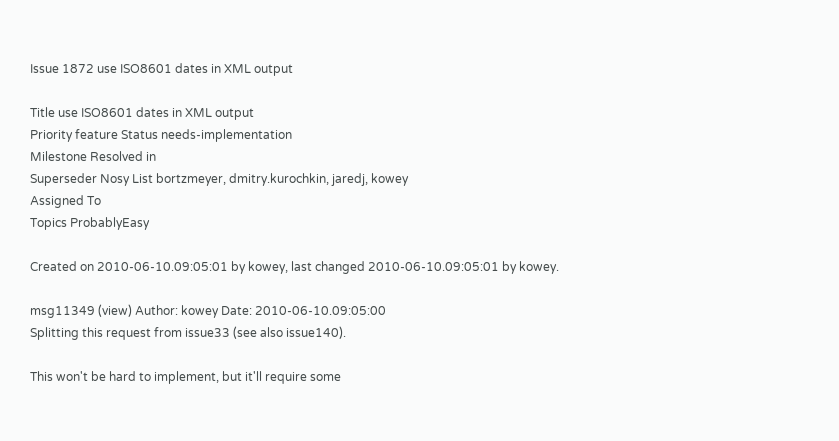Issue 1872 use ISO8601 dates in XML output

Title use ISO8601 dates in XML output
Priority feature Status needs-implementation
Milestone Resolved in
Superseder Nosy List bortzmeyer, dmitry.kurochkin, jaredj, kowey
Assigned To
Topics ProbablyEasy

Created on 2010-06-10.09:05:01 by kowey, last changed 2010-06-10.09:05:01 by kowey.

msg11349 (view) Author: kowey Date: 2010-06-10.09:05:00
Splitting this request from issue33 (see also issue140).

This won't be hard to implement, but it'll require some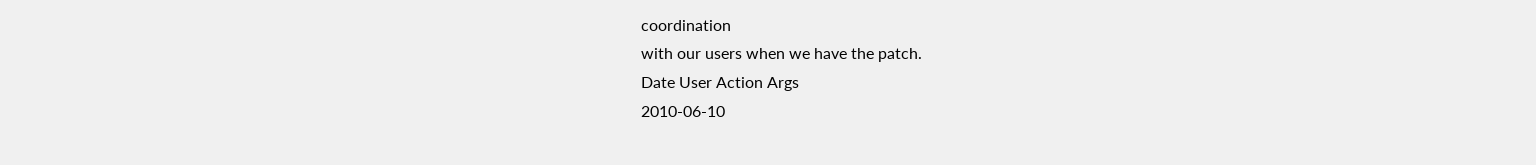coordination
with our users when we have the patch.
Date User Action Args
2010-06-10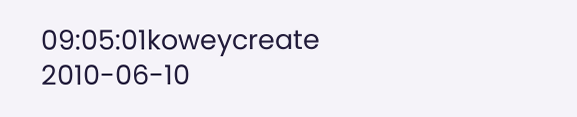09:05:01koweycreate
2010-06-10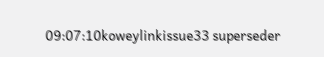09:07:10koweylinkissue33 superseder